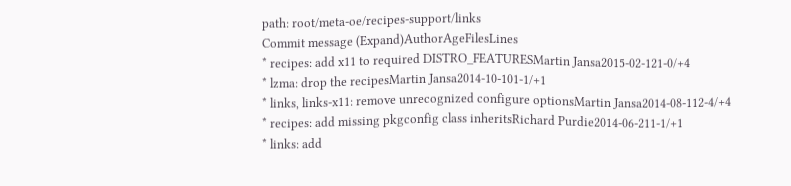path: root/meta-oe/recipes-support/links
Commit message (Expand)AuthorAgeFilesLines
* recipes: add x11 to required DISTRO_FEATURESMartin Jansa2015-02-121-0/+4
* lzma: drop the recipesMartin Jansa2014-10-101-1/+1
* links, links-x11: remove unrecognized configure optionsMartin Jansa2014-08-112-4/+4
* recipes: add missing pkgconfig class inheritsRichard Purdie2014-06-211-1/+1
* links: add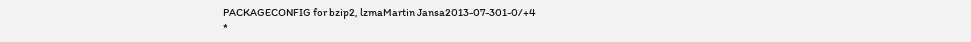PACKAGECONFIG for bzip2, lzmaMartin Jansa2013-07-301-0/+4
*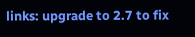links: upgrade to 2.7 to fix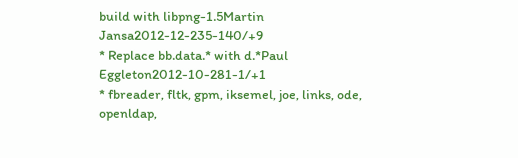build with libpng-1.5Martin Jansa2012-12-235-140/+9
* Replace bb.data.* with d.*Paul Eggleton2012-10-281-1/+1
* fbreader, fltk, gpm, iksemel, joe, links, ode, openldap,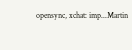opensync, xchat: imp...Martin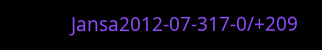Jansa2012-07-317-0/+209